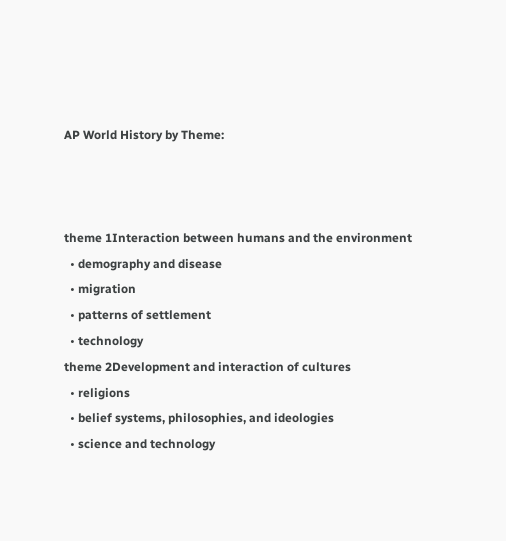AP World History by Theme:



theme 1Interaction between humans and the environment
  • demography and disease
  • migration
  • patterns of settlement
  • technology
theme 2Development and interaction of cultures
  • religions
  • belief systems, philosophies, and ideologies
  • science and technology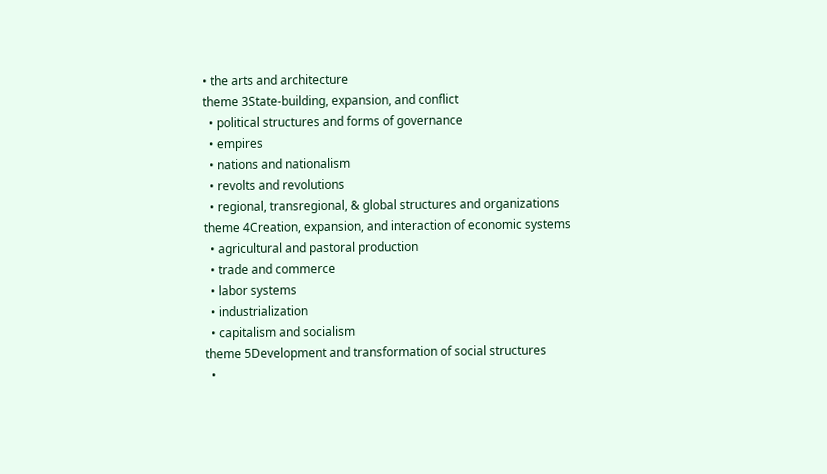• the arts and architecture
theme 3State-building, expansion, and conflict
  • political structures and forms of governance
  • empires
  • nations and nationalism
  • revolts and revolutions
  • regional, transregional, & global structures and organizations
theme 4Creation, expansion, and interaction of economic systems
  • agricultural and pastoral production
  • trade and commerce
  • labor systems
  • industrialization
  • capitalism and socialism
theme 5Development and transformation of social structures
  •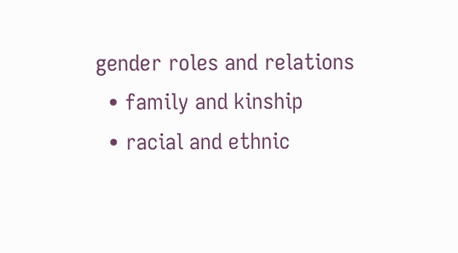gender roles and relations
  • family and kinship
  • racial and ethnic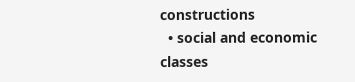constructions
  • social and economic classes